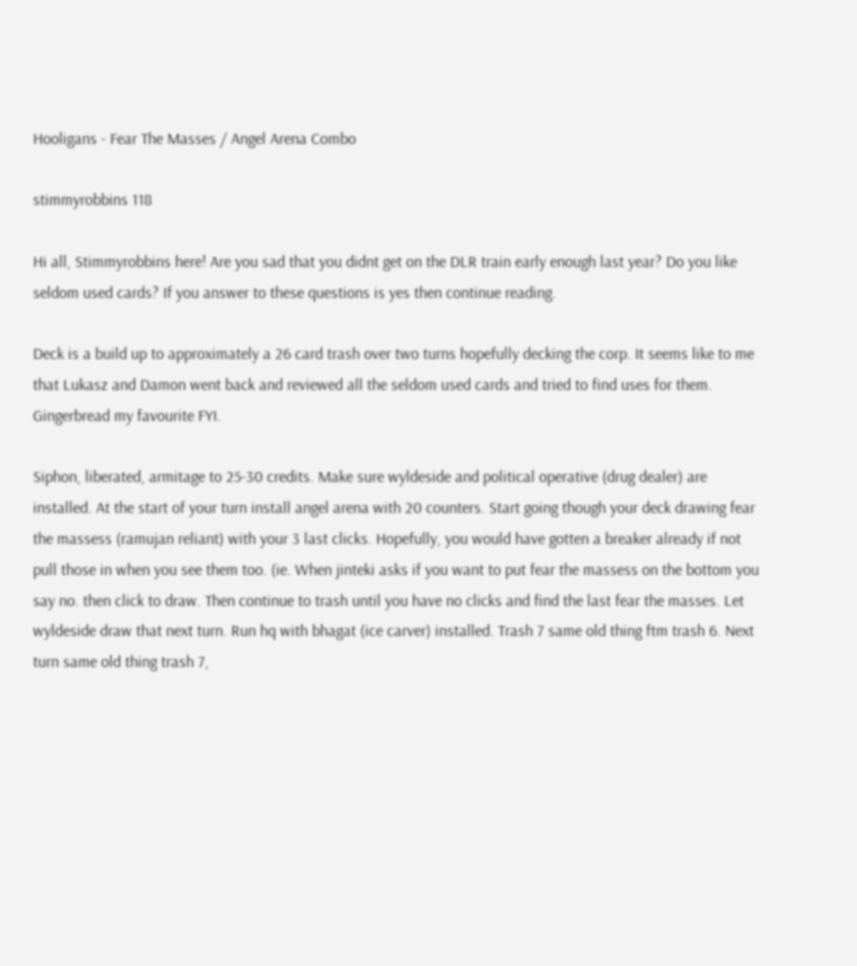Hooligans - Fear The Masses / Angel Arena Combo

stimmyrobbins 118

Hi all, Stimmyrobbins here! Are you sad that you didnt get on the DLR train early enough last year? Do you like seldom used cards? If you answer to these questions is yes then continue reading.

Deck is a build up to approximately a 26 card trash over two turns hopefully decking the corp. It seems like to me that Lukasz and Damon went back and reviewed all the seldom used cards and tried to find uses for them. Gingerbread my favourite FYI.

Siphon, liberated, armitage to 25-30 credits. Make sure wyldeside and political operative (drug dealer) are installed. At the start of your turn install angel arena with 20 counters. Start going though your deck drawing fear the massess (ramujan reliant) with your 3 last clicks. Hopefully, you would have gotten a breaker already if not pull those in when you see them too. (ie. When jinteki asks if you want to put fear the massess on the bottom you say no. then click to draw. Then continue to trash until you have no clicks and find the last fear the masses. Let wyldeside draw that next turn. Run hq with bhagat (ice carver) installed. Trash 7 same old thing ftm trash 6. Next turn same old thing trash 7,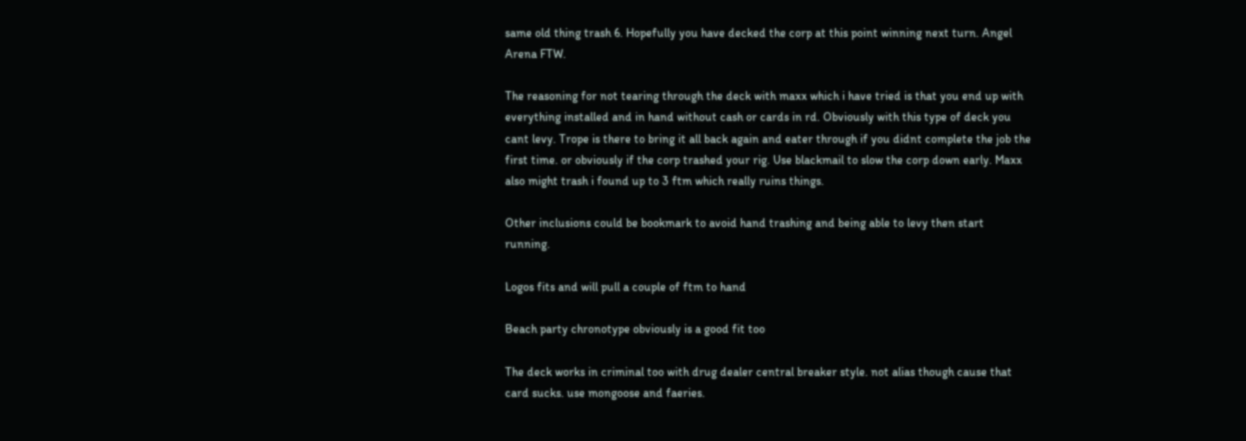same old thing trash 6. Hopefully you have decked the corp at this point winning next turn. Angel Arena FTW.

The reasoning for not tearing through the deck with maxx which i have tried is that you end up with everything installed and in hand without cash or cards in rd. Obviously with this type of deck you cant levy. Trope is there to bring it all back again and eater through if you didnt complete the job the first time. or obviously if the corp trashed your rig. Use blackmail to slow the corp down early. Maxx also might trash i found up to 3 ftm which really ruins things.

Other inclusions could be bookmark to avoid hand trashing and being able to levy then start running.

Logos fits and will pull a couple of ftm to hand

Beach party chronotype obviously is a good fit too

The deck works in criminal too with drug dealer central breaker style. not alias though cause that card sucks. use mongoose and faeries.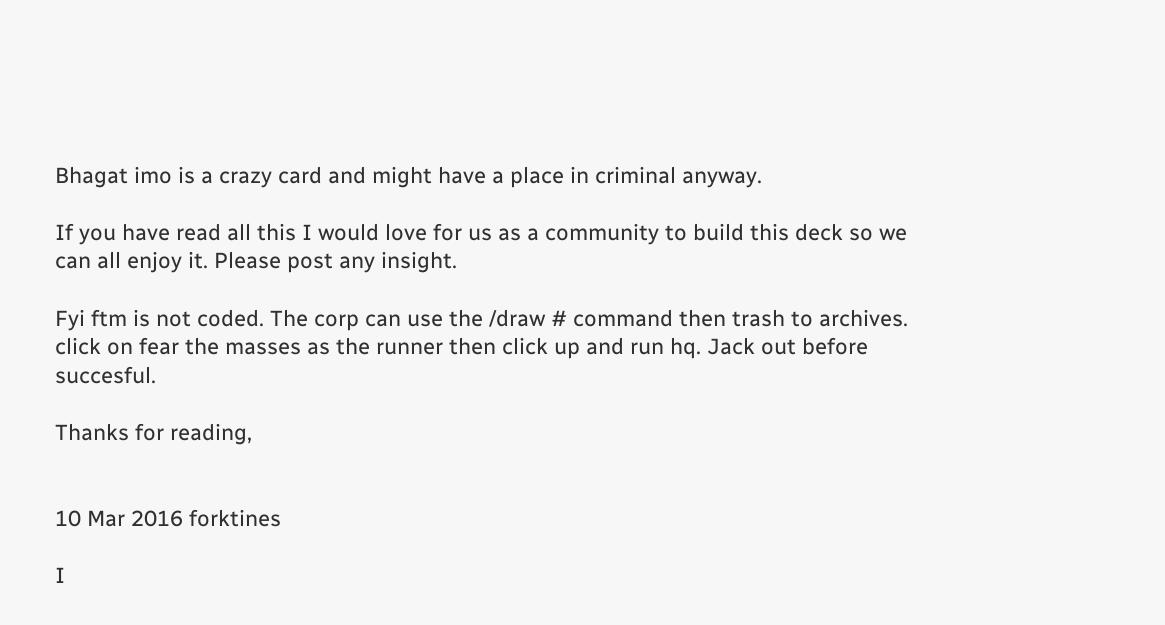Bhagat imo is a crazy card and might have a place in criminal anyway.

If you have read all this I would love for us as a community to build this deck so we can all enjoy it. Please post any insight.

Fyi ftm is not coded. The corp can use the /draw # command then trash to archives. click on fear the masses as the runner then click up and run hq. Jack out before succesful.

Thanks for reading,


10 Mar 2016 forktines

I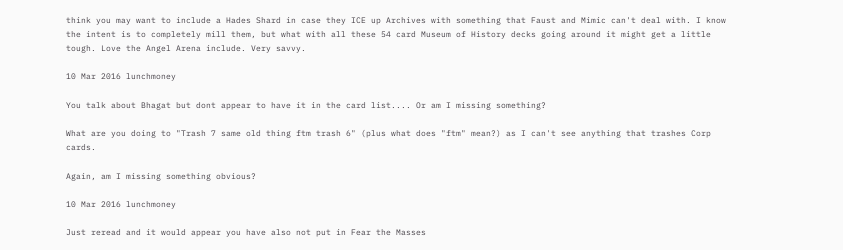think you may want to include a Hades Shard in case they ICE up Archives with something that Faust and Mimic can't deal with. I know the intent is to completely mill them, but what with all these 54 card Museum of History decks going around it might get a little tough. Love the Angel Arena include. Very savvy.

10 Mar 2016 lunchmoney

You talk about Bhagat but dont appear to have it in the card list.... Or am I missing something?

What are you doing to "Trash 7 same old thing ftm trash 6" (plus what does "ftm" mean?) as I can't see anything that trashes Corp cards.

Again, am I missing something obvious?

10 Mar 2016 lunchmoney

Just reread and it would appear you have also not put in Fear the Masses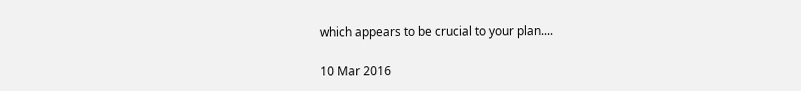which appears to be crucial to your plan....

10 Mar 2016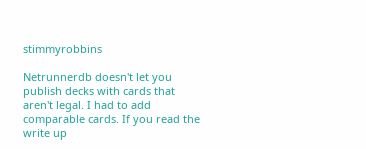stimmyrobbins

Netrunnerdb doesn't let you publish decks with cards that aren't legal. I had to add comparable cards. If you read the write up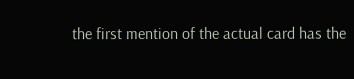the first mention of the actual card has the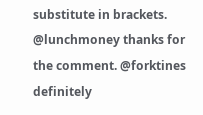substitute in brackets. @lunchmoney thanks for the comment. @forktines definitely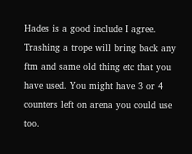Hades is a good include I agree. Trashing a trope will bring back any ftm and same old thing etc that you have used. You might have 3 or 4 counters left on arena you could use too.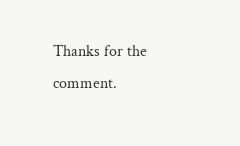Thanks for the comment.